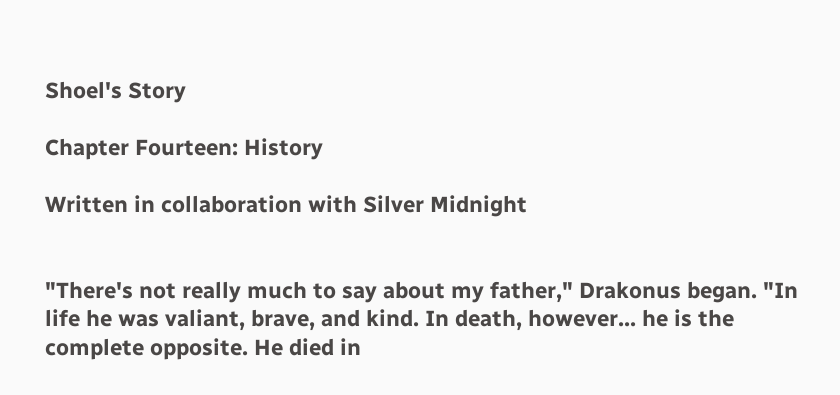Shoel's Story

Chapter Fourteen: History

Written in collaboration with Silver Midnight


"There's not really much to say about my father," Drakonus began. "In life he was valiant, brave, and kind. In death, however... he is the complete opposite. He died in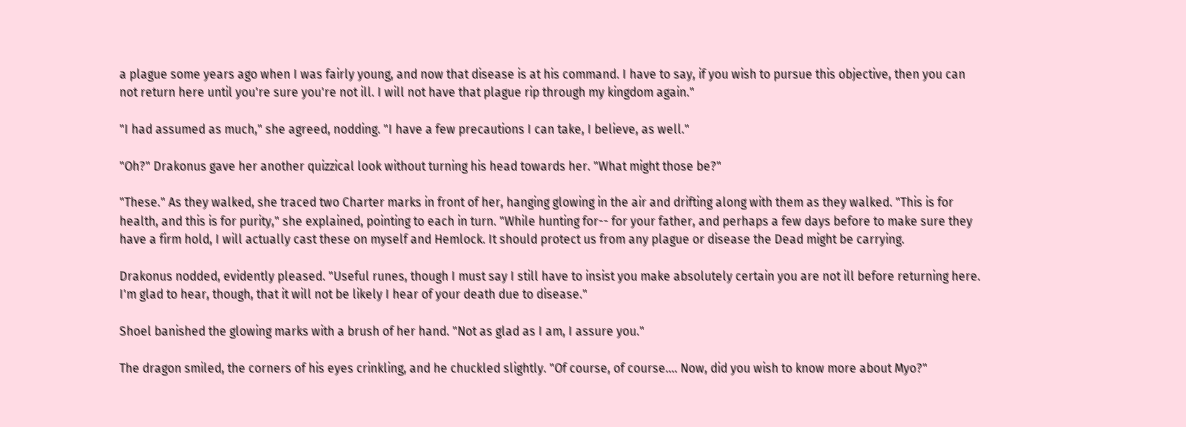a plague some years ago when I was fairly young, and now that disease is at his command. I have to say, if you wish to pursue this objective, then you can not return here until you're sure you're not ill. I will not have that plague rip through my kingdom again."

"I had assumed as much," she agreed, nodding. "I have a few precautions I can take, I believe, as well."

"Oh?" Drakonus gave her another quizzical look without turning his head towards her. "What might those be?"

"These." As they walked, she traced two Charter marks in front of her, hanging glowing in the air and drifting along with them as they walked. "This is for health, and this is for purity," she explained, pointing to each in turn. "While hunting for-- for your father, and perhaps a few days before to make sure they have a firm hold, I will actually cast these on myself and Hemlock. It should protect us from any plague or disease the Dead might be carrying.

Drakonus nodded, evidently pleased. "Useful runes, though I must say I still have to insist you make absolutely certain you are not ill before returning here. I'm glad to hear, though, that it will not be likely I hear of your death due to disease."

Shoel banished the glowing marks with a brush of her hand. "Not as glad as I am, I assure you."

The dragon smiled, the corners of his eyes crinkling, and he chuckled slightly. "Of course, of course.... Now, did you wish to know more about Myo?"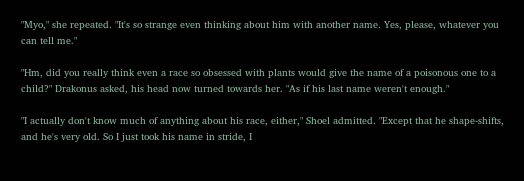"Myo," she repeated. "It's so strange even thinking about him with another name. Yes, please, whatever you can tell me."

"Hm, did you really think even a race so obsessed with plants would give the name of a poisonous one to a child?" Drakonus asked, his head now turned towards her. "As if his last name weren't enough."

"I actually don't know much of anything about his race, either," Shoel admitted. "Except that he shape-shifts, and he's very old. So I just took his name in stride, I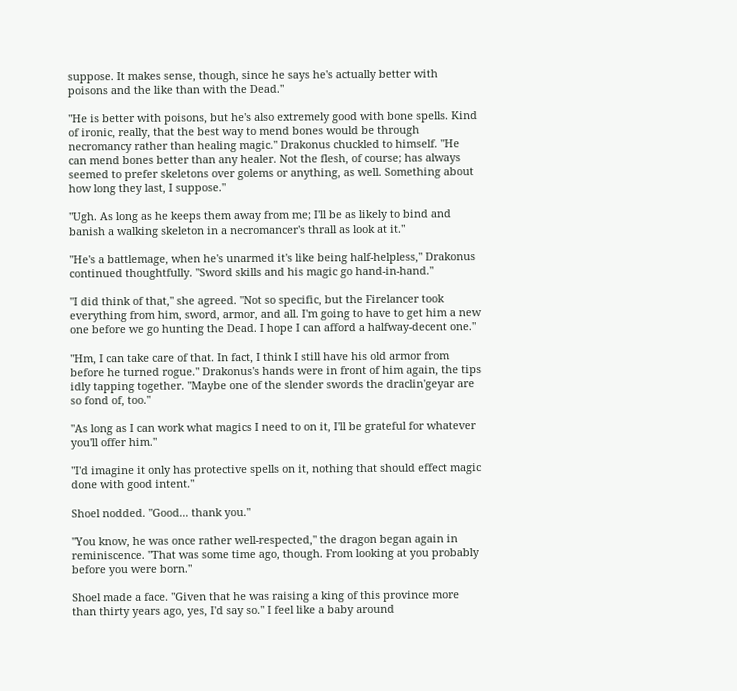suppose. It makes sense, though, since he says he's actually better with poisons and the like than with the Dead."

"He is better with poisons, but he's also extremely good with bone spells. Kind of ironic, really, that the best way to mend bones would be through necromancy rather than healing magic." Drakonus chuckled to himself. "He can mend bones better than any healer. Not the flesh, of course; has always seemed to prefer skeletons over golems or anything, as well. Something about how long they last, I suppose."

"Ugh. As long as he keeps them away from me; I'll be as likely to bind and banish a walking skeleton in a necromancer's thrall as look at it."

"He's a battlemage, when he's unarmed it's like being half-helpless," Drakonus continued thoughtfully. "Sword skills and his magic go hand-in-hand."

"I did think of that," she agreed. "Not so specific, but the Firelancer took everything from him, sword, armor, and all. I'm going to have to get him a new one before we go hunting the Dead. I hope I can afford a halfway-decent one."

"Hm, I can take care of that. In fact, I think I still have his old armor from before he turned rogue." Drakonus's hands were in front of him again, the tips idly tapping together. "Maybe one of the slender swords the draclin'geyar are so fond of, too."

"As long as I can work what magics I need to on it, I'll be grateful for whatever you'll offer him."

"I'd imagine it only has protective spells on it, nothing that should effect magic done with good intent."

Shoel nodded. "Good... thank you."

"You know, he was once rather well-respected," the dragon began again in reminiscence. "That was some time ago, though. From looking at you probably before you were born."

Shoel made a face. "Given that he was raising a king of this province more than thirty years ago, yes, I'd say so." I feel like a baby around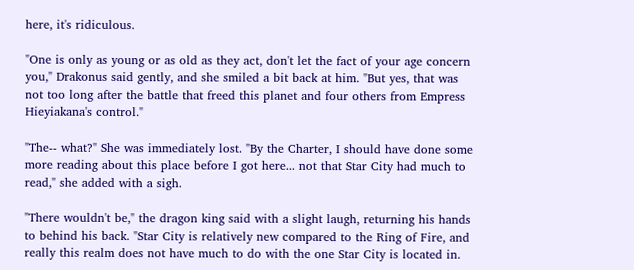here, it's ridiculous.

"One is only as young or as old as they act, don't let the fact of your age concern you," Drakonus said gently, and she smiled a bit back at him. "But yes, that was not too long after the battle that freed this planet and four others from Empress Hieyiakana's control."

"The-- what?" She was immediately lost. "By the Charter, I should have done some more reading about this place before I got here... not that Star City had much to read," she added with a sigh.

"There wouldn't be," the dragon king said with a slight laugh, returning his hands to behind his back. "Star City is relatively new compared to the Ring of Fire, and really this realm does not have much to do with the one Star City is located in.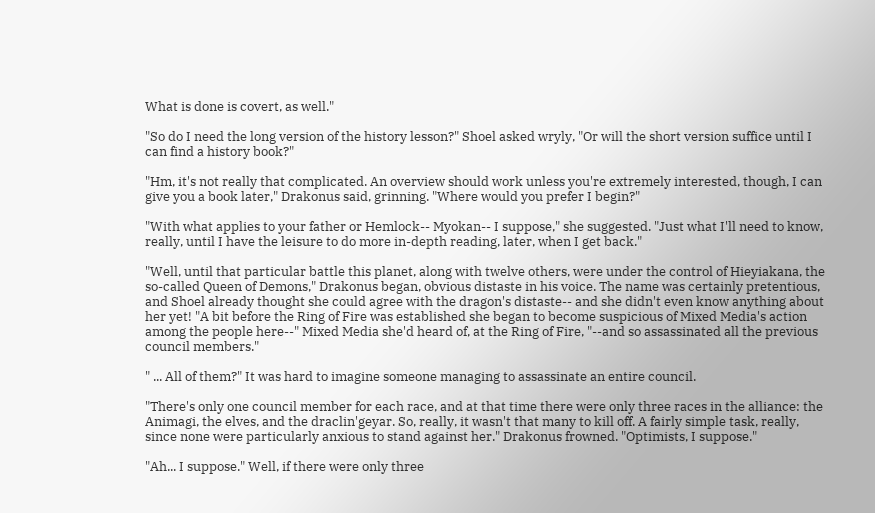What is done is covert, as well."

"So do I need the long version of the history lesson?" Shoel asked wryly, "Or will the short version suffice until I can find a history book?"

"Hm, it's not really that complicated. An overview should work unless you're extremely interested, though, I can give you a book later," Drakonus said, grinning. "Where would you prefer I begin?"

"With what applies to your father or Hemlock-- Myokan-- I suppose," she suggested. "Just what I'll need to know, really, until I have the leisure to do more in-depth reading, later, when I get back."

"Well, until that particular battle this planet, along with twelve others, were under the control of Hieyiakana, the so-called Queen of Demons," Drakonus began, obvious distaste in his voice. The name was certainly pretentious, and Shoel already thought she could agree with the dragon's distaste-- and she didn't even know anything about her yet! "A bit before the Ring of Fire was established she began to become suspicious of Mixed Media's action among the people here--" Mixed Media she'd heard of, at the Ring of Fire, "--and so assassinated all the previous council members."

" ... All of them?" It was hard to imagine someone managing to assassinate an entire council.

"There's only one council member for each race, and at that time there were only three races in the alliance: the Animagi, the elves, and the draclin'geyar. So, really, it wasn't that many to kill off. A fairly simple task, really, since none were particularly anxious to stand against her." Drakonus frowned. "Optimists, I suppose."

"Ah... I suppose." Well, if there were only three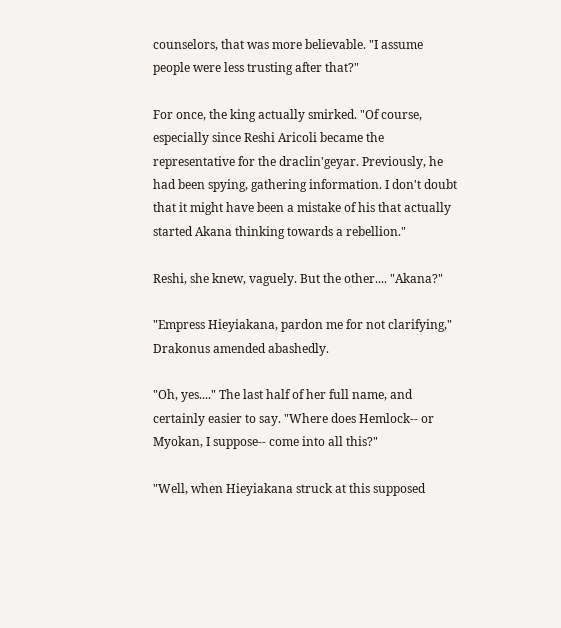counselors, that was more believable. "I assume people were less trusting after that?"

For once, the king actually smirked. "Of course, especially since Reshi Aricoli became the representative for the draclin'geyar. Previously, he had been spying, gathering information. I don't doubt that it might have been a mistake of his that actually started Akana thinking towards a rebellion."

Reshi, she knew, vaguely. But the other.... "Akana?"

"Empress Hieyiakana, pardon me for not clarifying," Drakonus amended abashedly.

"Oh, yes...." The last half of her full name, and certainly easier to say. "Where does Hemlock-- or Myokan, I suppose-- come into all this?"

"Well, when Hieyiakana struck at this supposed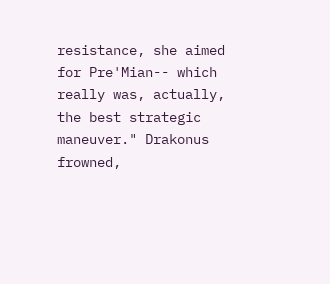resistance, she aimed for Pre'Mian-- which really was, actually, the best strategic maneuver." Drakonus frowned,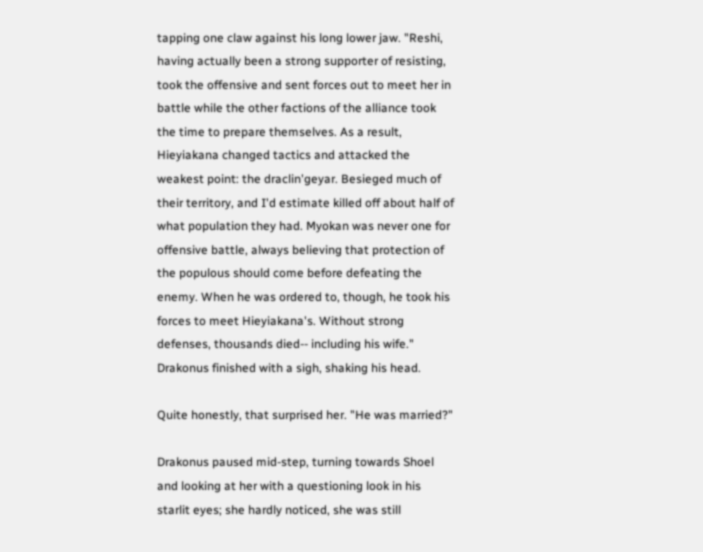tapping one claw against his long lower jaw. "Reshi, having actually been a strong supporter of resisting, took the offensive and sent forces out to meet her in battle while the other factions of the alliance took the time to prepare themselves. As a result, Hieyiakana changed tactics and attacked the weakest point: the draclin'geyar. Besieged much of their territory, and I'd estimate killed off about half of what population they had. Myokan was never one for offensive battle, always believing that protection of the populous should come before defeating the enemy. When he was ordered to, though, he took his forces to meet Hieyiakana's. Without strong defenses, thousands died-- including his wife." Drakonus finished with a sigh, shaking his head.

Quite honestly, that surprised her. "He was married?"

Drakonus paused mid-step, turning towards Shoel and looking at her with a questioning look in his starlit eyes; she hardly noticed, she was still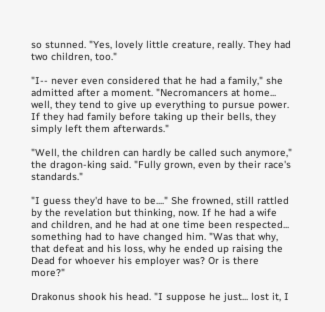so stunned. "Yes, lovely little creature, really. They had two children, too."

"I-- never even considered that he had a family," she admitted after a moment. "Necromancers at home... well, they tend to give up everything to pursue power. If they had family before taking up their bells, they simply left them afterwards."

"Well, the children can hardly be called such anymore," the dragon-king said. "Fully grown, even by their race's standards."

"I guess they'd have to be...." She frowned, still rattled by the revelation but thinking, now. If he had a wife and children, and he had at one time been respected... something had to have changed him. "Was that why, that defeat and his loss, why he ended up raising the Dead for whoever his employer was? Or is there more?"

Drakonus shook his head. "I suppose he just... lost it, I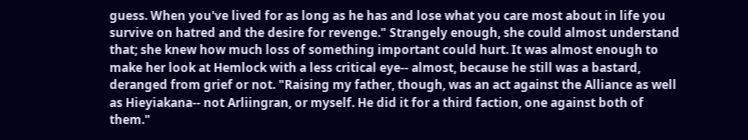guess. When you've lived for as long as he has and lose what you care most about in life you survive on hatred and the desire for revenge." Strangely enough, she could almost understand that; she knew how much loss of something important could hurt. It was almost enough to make her look at Hemlock with a less critical eye-- almost, because he still was a bastard, deranged from grief or not. "Raising my father, though, was an act against the Alliance as well as Hieyiakana-- not Arliingran, or myself. He did it for a third faction, one against both of them."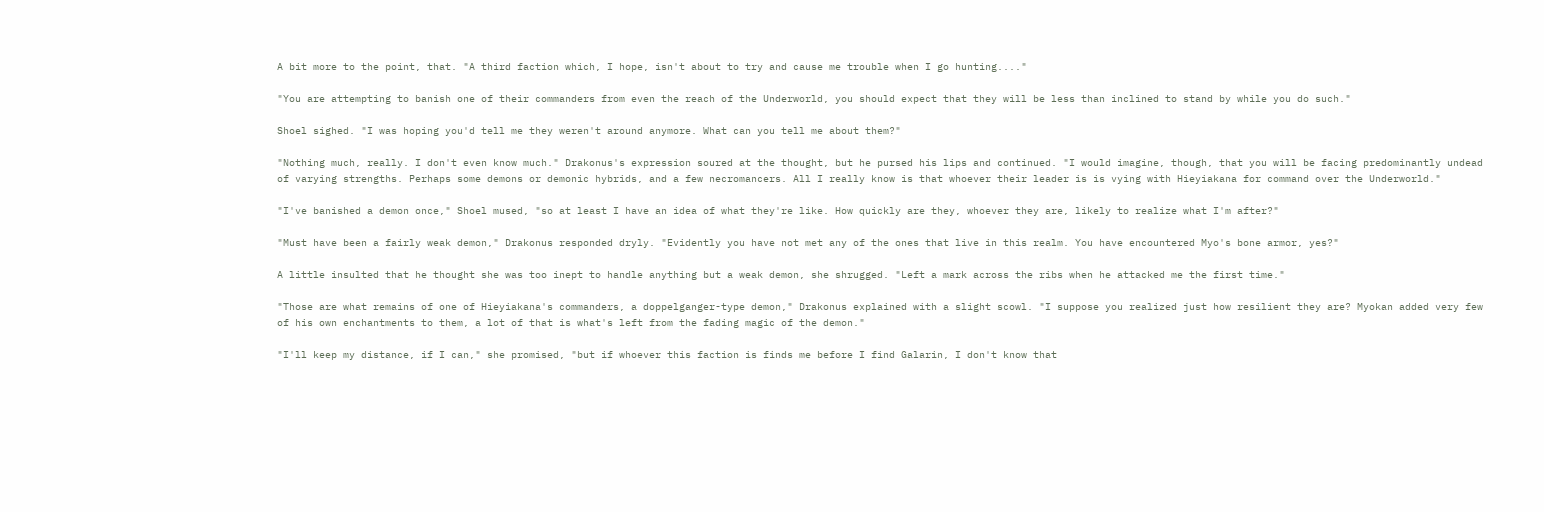A bit more to the point, that. "A third faction which, I hope, isn't about to try and cause me trouble when I go hunting...."

"You are attempting to banish one of their commanders from even the reach of the Underworld, you should expect that they will be less than inclined to stand by while you do such."

Shoel sighed. "I was hoping you'd tell me they weren't around anymore. What can you tell me about them?"

"Nothing much, really. I don't even know much." Drakonus's expression soured at the thought, but he pursed his lips and continued. "I would imagine, though, that you will be facing predominantly undead of varying strengths. Perhaps some demons or demonic hybrids, and a few necromancers. All I really know is that whoever their leader is is vying with Hieyiakana for command over the Underworld."

"I've banished a demon once," Shoel mused, "so at least I have an idea of what they're like. How quickly are they, whoever they are, likely to realize what I'm after?"

"Must have been a fairly weak demon," Drakonus responded dryly. "Evidently you have not met any of the ones that live in this realm. You have encountered Myo's bone armor, yes?"

A little insulted that he thought she was too inept to handle anything but a weak demon, she shrugged. "Left a mark across the ribs when he attacked me the first time."

"Those are what remains of one of Hieyiakana's commanders, a doppelganger-type demon," Drakonus explained with a slight scowl. "I suppose you realized just how resilient they are? Myokan added very few of his own enchantments to them, a lot of that is what's left from the fading magic of the demon."

"I'll keep my distance, if I can," she promised, "but if whoever this faction is finds me before I find Galarin, I don't know that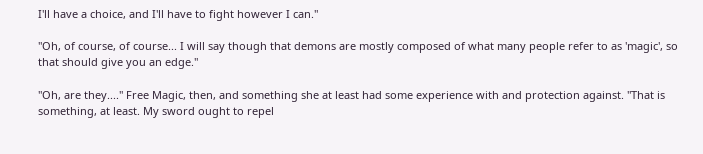I'll have a choice, and I'll have to fight however I can."

"Oh, of course, of course... I will say though that demons are mostly composed of what many people refer to as 'magic', so that should give you an edge."

"Oh, are they...." Free Magic, then, and something she at least had some experience with and protection against. "That is something, at least. My sword ought to repel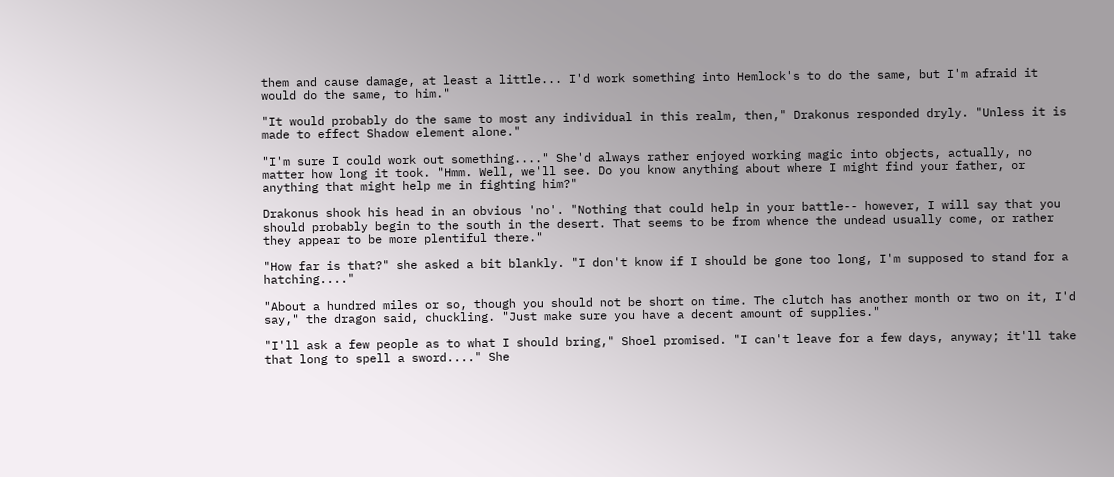them and cause damage, at least a little... I'd work something into Hemlock's to do the same, but I'm afraid it would do the same, to him."

"It would probably do the same to most any individual in this realm, then," Drakonus responded dryly. "Unless it is made to effect Shadow element alone."

"I'm sure I could work out something...." She'd always rather enjoyed working magic into objects, actually, no matter how long it took. "Hmm. Well, we'll see. Do you know anything about where I might find your father, or anything that might help me in fighting him?"

Drakonus shook his head in an obvious 'no'. "Nothing that could help in your battle-- however, I will say that you should probably begin to the south in the desert. That seems to be from whence the undead usually come, or rather they appear to be more plentiful there."

"How far is that?" she asked a bit blankly. "I don't know if I should be gone too long, I'm supposed to stand for a hatching...."

"About a hundred miles or so, though you should not be short on time. The clutch has another month or two on it, I'd say," the dragon said, chuckling. "Just make sure you have a decent amount of supplies."

"I'll ask a few people as to what I should bring," Shoel promised. "I can't leave for a few days, anyway; it'll take that long to spell a sword...." She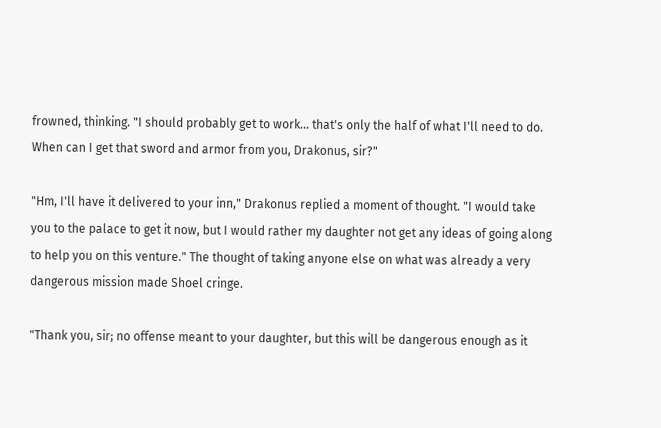frowned, thinking. "I should probably get to work... that's only the half of what I'll need to do. When can I get that sword and armor from you, Drakonus, sir?"

"Hm, I'll have it delivered to your inn," Drakonus replied a moment of thought. "I would take you to the palace to get it now, but I would rather my daughter not get any ideas of going along to help you on this venture." The thought of taking anyone else on what was already a very dangerous mission made Shoel cringe.

"Thank you, sir; no offense meant to your daughter, but this will be dangerous enough as it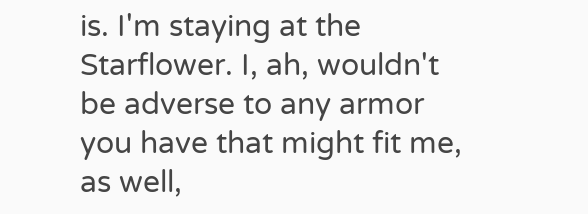is. I'm staying at the Starflower. I, ah, wouldn't be adverse to any armor you have that might fit me, as well,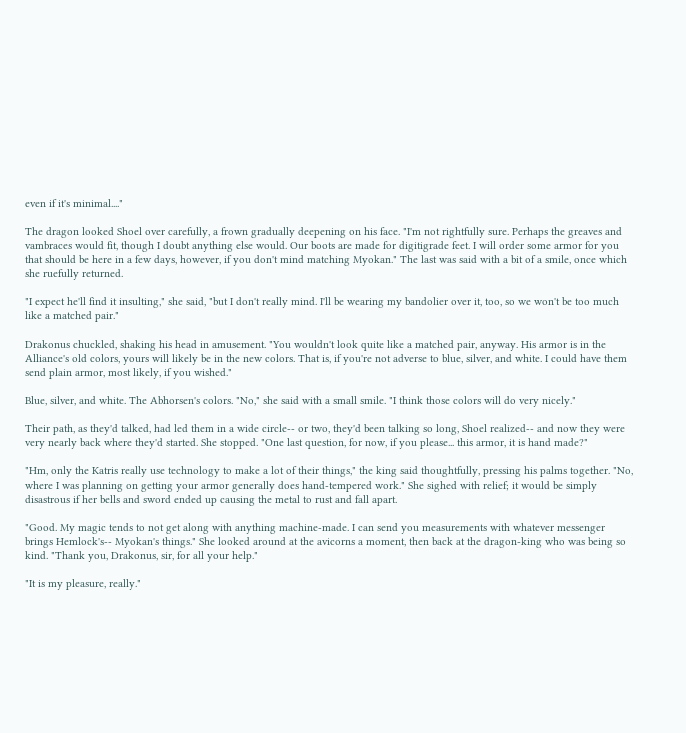even if it's minimal...."

The dragon looked Shoel over carefully, a frown gradually deepening on his face. "I'm not rightfully sure. Perhaps the greaves and vambraces would fit, though I doubt anything else would. Our boots are made for digitigrade feet. I will order some armor for you that should be here in a few days, however, if you don't mind matching Myokan." The last was said with a bit of a smile, once which she ruefully returned.

"I expect he'll find it insulting," she said, "but I don't really mind. I'll be wearing my bandolier over it, too, so we won't be too much like a matched pair."

Drakonus chuckled, shaking his head in amusement. "You wouldn't look quite like a matched pair, anyway. His armor is in the Alliance's old colors, yours will likely be in the new colors. That is, if you're not adverse to blue, silver, and white. I could have them send plain armor, most likely, if you wished."

Blue, silver, and white. The Abhorsen's colors. "No," she said with a small smile. "I think those colors will do very nicely."

Their path, as they'd talked, had led them in a wide circle-- or two, they'd been talking so long, Shoel realized-- and now they were very nearly back where they'd started. She stopped. "One last question, for now, if you please... this armor, it is hand made?"

"Hm, only the Katris really use technology to make a lot of their things," the king said thoughtfully, pressing his palms together. "No, where I was planning on getting your armor generally does hand-tempered work." She sighed with relief; it would be simply disastrous if her bells and sword ended up causing the metal to rust and fall apart.

"Good. My magic tends to not get along with anything machine-made. I can send you measurements with whatever messenger brings Hemlock's-- Myokan's things." She looked around at the avicorns a moment, then back at the dragon-king who was being so kind. "Thank you, Drakonus, sir, for all your help."

"It is my pleasure, really."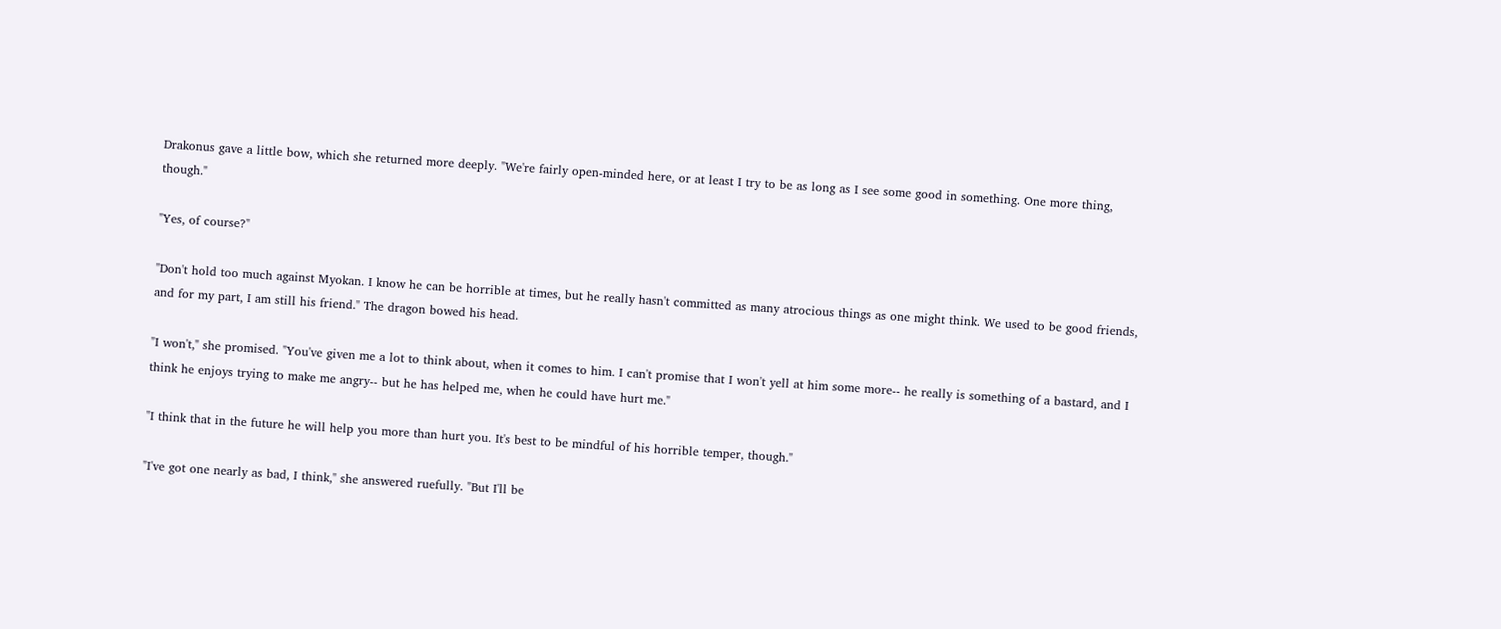Drakonus gave a little bow, which she returned more deeply. "We're fairly open-minded here, or at least I try to be as long as I see some good in something. One more thing, though."

"Yes, of course?"

"Don't hold too much against Myokan. I know he can be horrible at times, but he really hasn't committed as many atrocious things as one might think. We used to be good friends, and for my part, I am still his friend." The dragon bowed his head.

"I won't," she promised. "You've given me a lot to think about, when it comes to him. I can't promise that I won't yell at him some more-- he really is something of a bastard, and I think he enjoys trying to make me angry-- but he has helped me, when he could have hurt me."

"I think that in the future he will help you more than hurt you. It's best to be mindful of his horrible temper, though."

"I've got one nearly as bad, I think," she answered ruefully. "But I'll be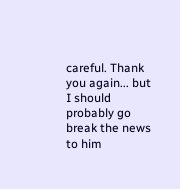careful. Thank you again... but I should probably go break the news to him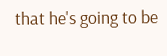that he's going to be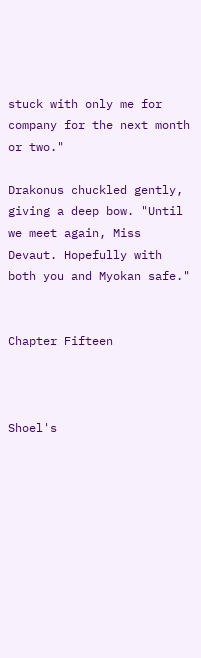stuck with only me for company for the next month or two."

Drakonus chuckled gently, giving a deep bow. "Until we meet again, Miss Devaut. Hopefully with both you and Myokan safe."


Chapter Fifteen



Shoel's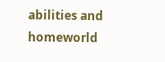abilities and homeworld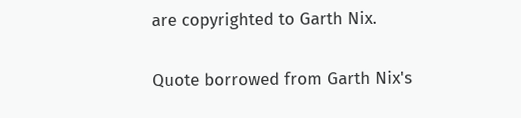are copyrighted to Garth Nix.

Quote borrowed from Garth Nix's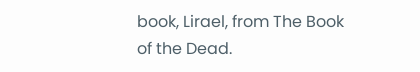book, Lirael, from The Book of the Dead.